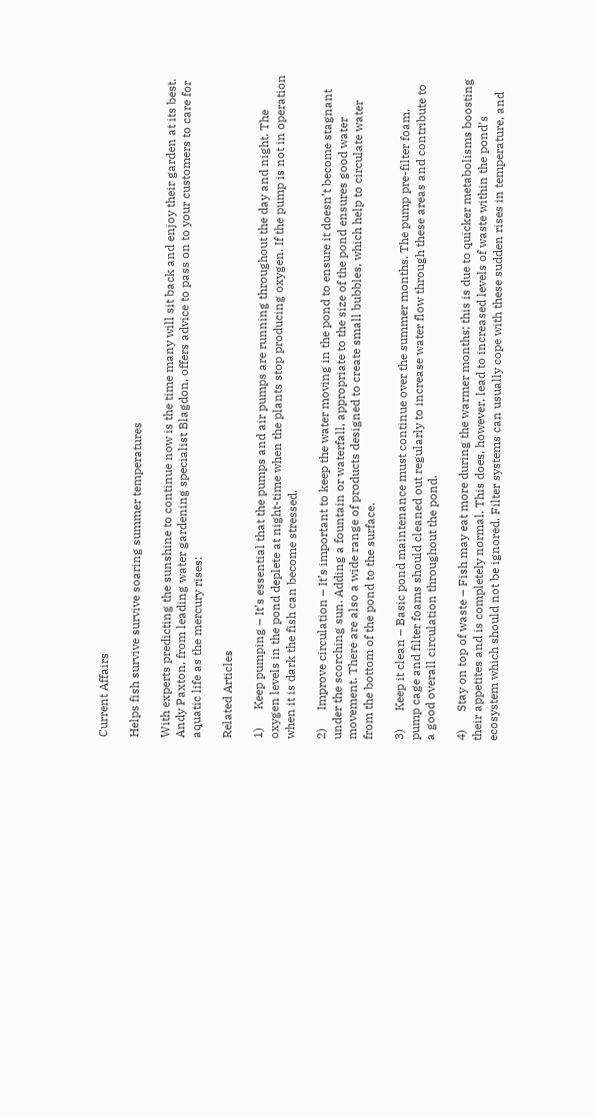Current Affairs

Helps fish survive survive soaring summer temperatures

With experts predicting the sunshine to continue now is the time many will sit back and enjoy their garden at its best. Andy Paxton, from leading water gardening specialist Blagdon, offers advice to pass on to your customers to care for aquatic life as the mercury rises:

Related Articles

1)      Keep pumping – It’s essential that the pumps and air pumps are running throughout the day and night. The oxygen levels in the pond deplete at night-time when the plants stop producing oxygen. If the pump is not in operation when it is dark the fish can become stressed.

2)      Improve circulation – It’s important to keep the water moving in the pond to ensure it doesn’t become stagnant under the scorching sun. Adding a fountain or waterfall, appropriate to the size of the pond ensures good water movement. There are also a wide range of products designed to create small bubbles, which help to circulate water from the bottom of the pond to the surface.

3)      Keep it clean – Basic pond maintenance must continue over the summer months. The pump pre-filter foam, pump cage and filter foams should cleaned out regularly to increase water flow through these areas and contribute to a good overall circulation throughout the pond.

4)      Stay on top of waste – Fish may eat more during the warmer months; this is due to quicker metabolisms boosting their appetites and is completely normal. This does, however, lead to increased levels of waste within the pond’s ecosystem which should not be ignored. Filter systems can usually cope with these sudden rises in temperature, and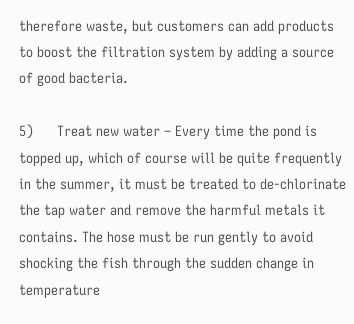therefore waste, but customers can add products to boost the filtration system by adding a source of good bacteria.

5)      Treat new water – Every time the pond is topped up, which of course will be quite frequently in the summer, it must be treated to de-chlorinate the tap water and remove the harmful metals it contains. The hose must be run gently to avoid shocking the fish through the sudden change in temperature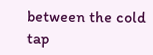between the cold tap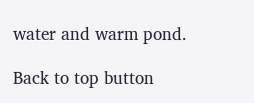water and warm pond.

Back to top button